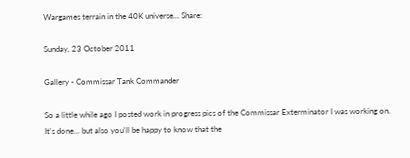Wargames terrain in the 40K universe... Share:

Sunday, 23 October 2011

Gallery - Commissar Tank Commander

So a little while ago I posted work in progress pics of the Commissar Exterminator I was working on. It's done... but also you'll be happy to know that the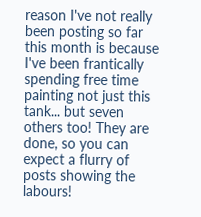reason I've not really been posting so far this month is because I've been frantically spending free time painting not just this tank... but seven others too! They are done, so you can expect a flurry of posts showing the labours!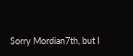Sorry Mordian7th, but I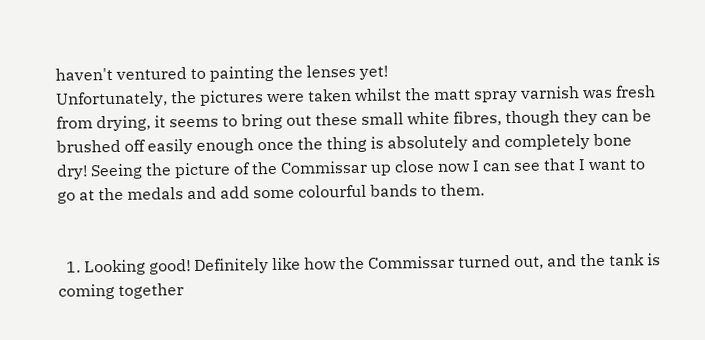haven't ventured to painting the lenses yet!
Unfortunately, the pictures were taken whilst the matt spray varnish was fresh from drying, it seems to bring out these small white fibres, though they can be brushed off easily enough once the thing is absolutely and completely bone dry! Seeing the picture of the Commissar up close now I can see that I want to go at the medals and add some colourful bands to them.


  1. Looking good! Definitely like how the Commissar turned out, and the tank is coming together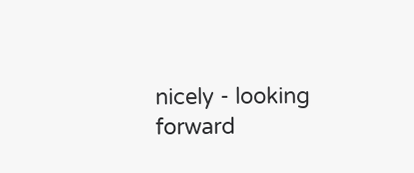nicely - looking forward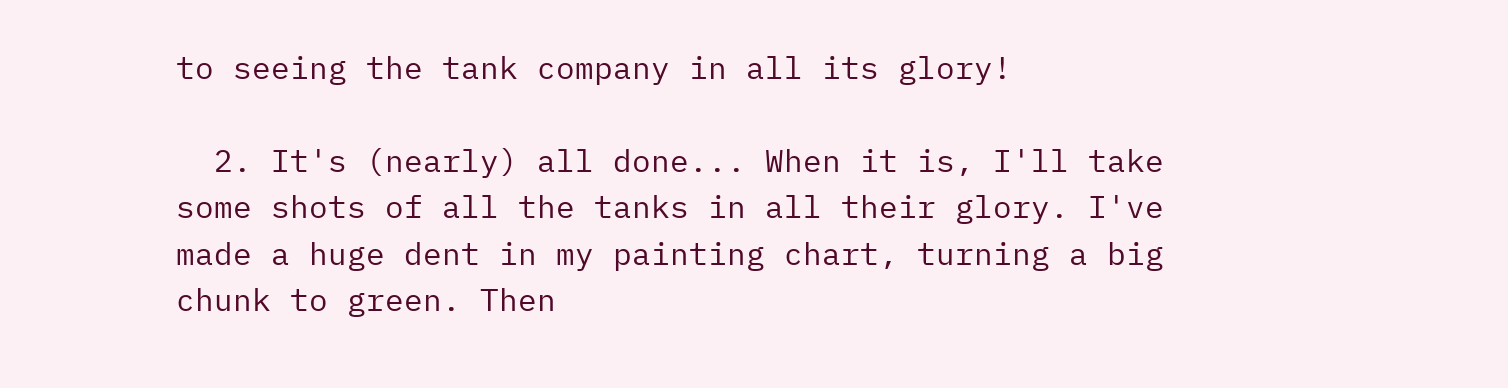to seeing the tank company in all its glory!

  2. It's (nearly) all done... When it is, I'll take some shots of all the tanks in all their glory. I've made a huge dent in my painting chart, turning a big chunk to green. Then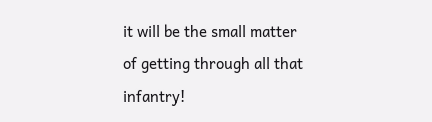it will be the small matter of getting through all that infantry!